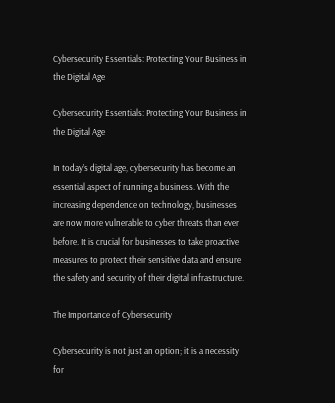Cybersecurity Essentials: Protecting Your Business in the Digital Age

Cybersecurity Essentials: Protecting Your Business in the Digital Age

In today’s digital age, cybersecurity has become an essential aspect of running a business. With the increasing dependence on technology, businesses are now more vulnerable to cyber threats than ever before. It is crucial for businesses to take proactive measures to protect their sensitive data and ensure the safety and security of their digital infrastructure.

The Importance of Cybersecurity

Cybersecurity is not just an option; it is a necessity for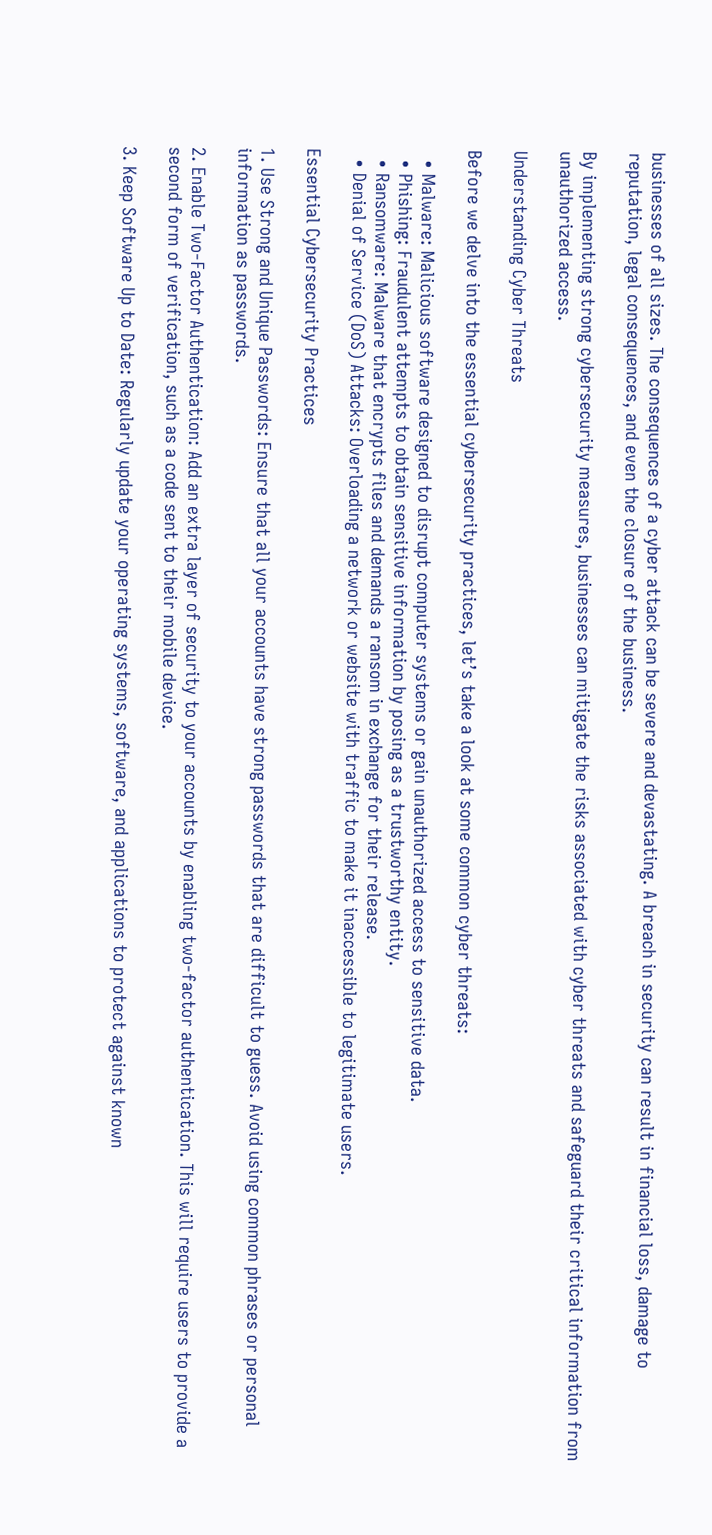businesses of all sizes. The consequences of a cyber attack can be severe and devastating. A breach in security can result in financial loss, damage to reputation, legal consequences, and even the closure of the business.

By implementing strong cybersecurity measures, businesses can mitigate the risks associated with cyber threats and safeguard their critical information from unauthorized access.

Understanding Cyber Threats

Before we delve into the essential cybersecurity practices, let’s take a look at some common cyber threats:

  • Malware: Malicious software designed to disrupt computer systems or gain unauthorized access to sensitive data.
  • Phishing: Fraudulent attempts to obtain sensitive information by posing as a trustworthy entity.
  • Ransomware: Malware that encrypts files and demands a ransom in exchange for their release.
  • Denial of Service (DoS) Attacks: Overloading a network or website with traffic to make it inaccessible to legitimate users.

Essential Cybersecurity Practices

1. Use Strong and Unique Passwords: Ensure that all your accounts have strong passwords that are difficult to guess. Avoid using common phrases or personal information as passwords.

2. Enable Two-Factor Authentication: Add an extra layer of security to your accounts by enabling two-factor authentication. This will require users to provide a second form of verification, such as a code sent to their mobile device.

3. Keep Software Up to Date: Regularly update your operating systems, software, and applications to protect against known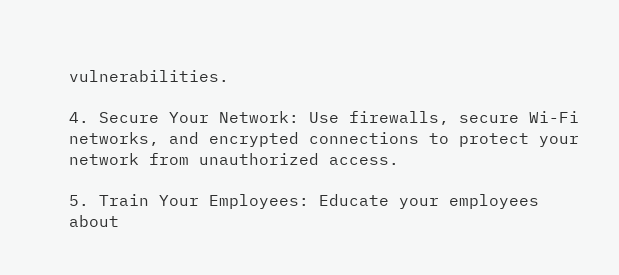vulnerabilities.

4. Secure Your Network: Use firewalls, secure Wi-Fi networks, and encrypted connections to protect your network from unauthorized access.

5. Train Your Employees: Educate your employees about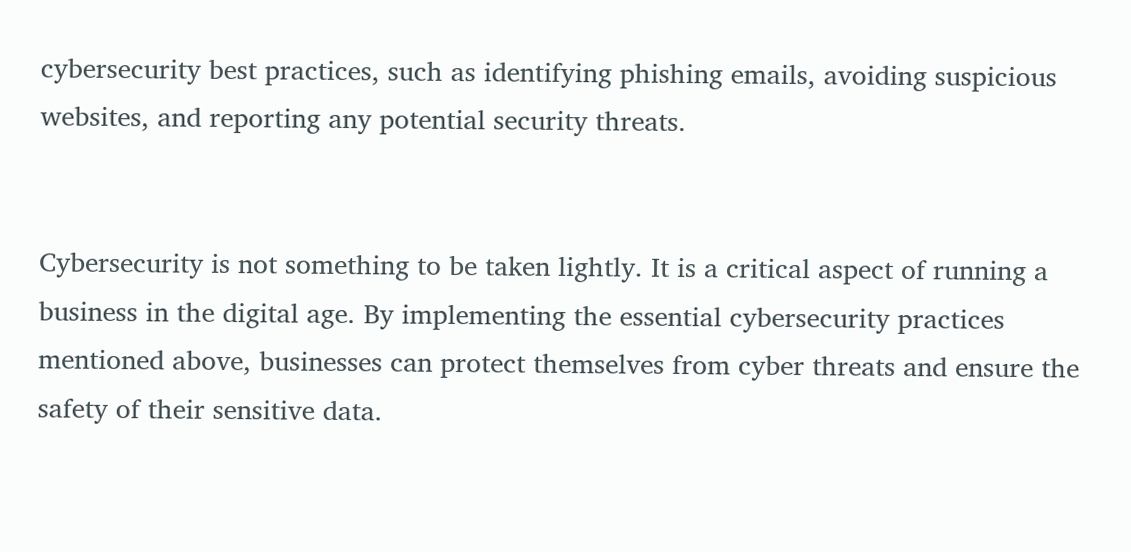cybersecurity best practices, such as identifying phishing emails, avoiding suspicious websites, and reporting any potential security threats.


Cybersecurity is not something to be taken lightly. It is a critical aspect of running a business in the digital age. By implementing the essential cybersecurity practices mentioned above, businesses can protect themselves from cyber threats and ensure the safety of their sensitive data.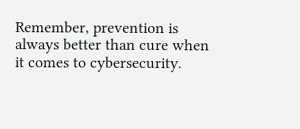Remember, prevention is always better than cure when it comes to cybersecurity.